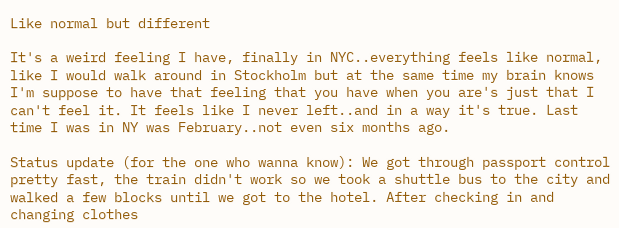Like normal but different

It's a weird feeling I have, finally in NYC..everything feels like normal, like I would walk around in Stockholm but at the same time my brain knows I'm suppose to have that feeling that you have when you are's just that I can't feel it. It feels like I never left..and in a way it's true. Last time I was in NY was February..not even six months ago.

Status update (for the one who wanna know): We got through passport control pretty fast, the train didn't work so we took a shuttle bus to the city and walked a few blocks until we got to the hotel. After checking in and changing clothes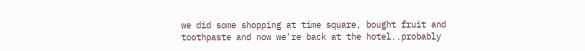we did some shopping at time square, bought fruit and toothpaste and now we're back at the hotel..probably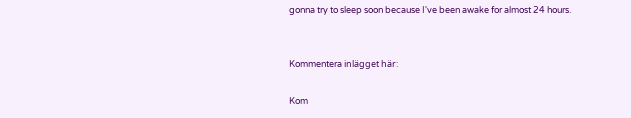gonna try to sleep soon because I've been awake for almost 24 hours.


Kommentera inlägget här:

Kom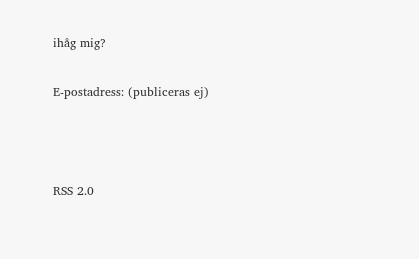ihåg mig?

E-postadress: (publiceras ej)



RSS 2.0